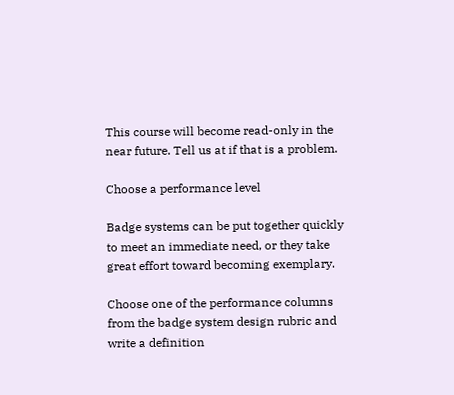This course will become read-only in the near future. Tell us at if that is a problem.

Choose a performance level

Badge systems can be put together quickly to meet an immediate need, or they take great effort toward becoming exemplary.

Choose one of the performance columns from the badge system design rubric and write a definition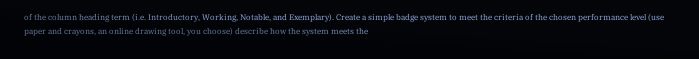of the column heading term (i.e. Introductory, Working, Notable, and Exemplary). Create a simple badge system to meet the criteria of the chosen performance level (use paper and crayons, an online drawing tool, you choose) describe how the system meets the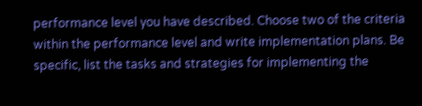performance level you have described. Choose two of the criteria within the performance level and write implementation plans. Be specific, list the tasks and strategies for implementing the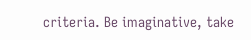criteria. Be imaginative, take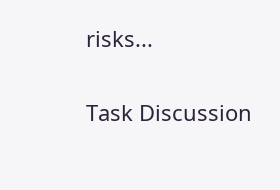risks...

Task Discussion